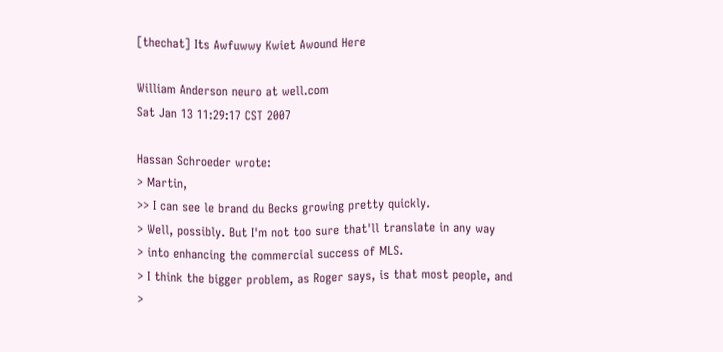[thechat] Its Awfuwwy Kwiet Awound Here

William Anderson neuro at well.com
Sat Jan 13 11:29:17 CST 2007

Hassan Schroeder wrote:
> Martin,
>> I can see le brand du Becks growing pretty quickly.
> Well, possibly. But I'm not too sure that'll translate in any way
> into enhancing the commercial success of MLS.
> I think the bigger problem, as Roger says, is that most people, and
>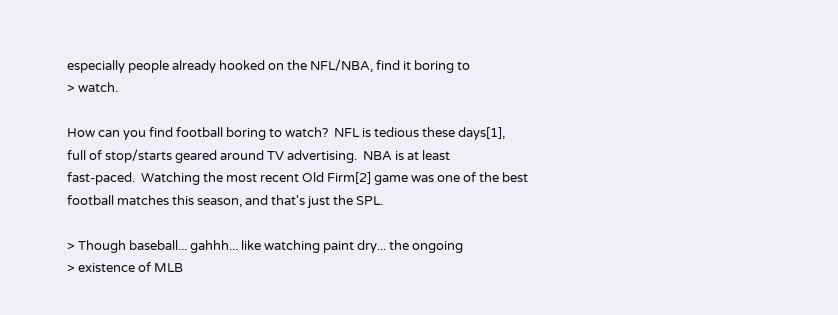especially people already hooked on the NFL/NBA, find it boring to
> watch.

How can you find football boring to watch?  NFL is tedious these days[1],
full of stop/starts geared around TV advertising.  NBA is at least
fast-paced.  Watching the most recent Old Firm[2] game was one of the best
football matches this season, and that's just the SPL.

> Though baseball... gahhh... like watching paint dry... the ongoing
> existence of MLB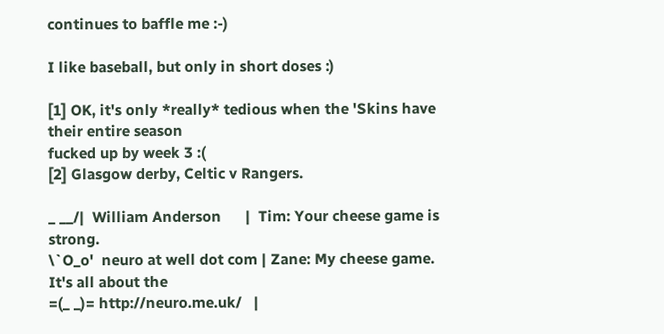continues to baffle me :-)

I like baseball, but only in short doses :)

[1] OK, it's only *really* tedious when the 'Skins have their entire season
fucked up by week 3 :(
[2] Glasgow derby, Celtic v Rangers.

_ __/|  William Anderson      |  Tim: Your cheese game is strong.
\`O_o'  neuro at well dot com | Zane: My cheese game. It's all about the
=(_ _)= http://neuro.me.uk/   |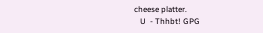cheese platter.
   U  - Thhbt! GPG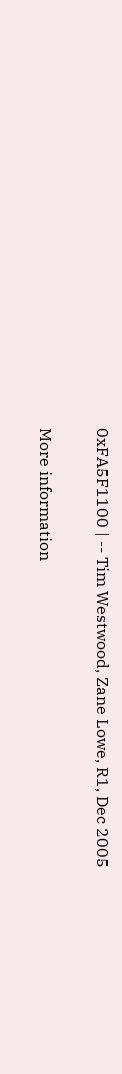0xFA5F1100 | -- Tim Westwood, Zane Lowe, R1, Dec 2005

More information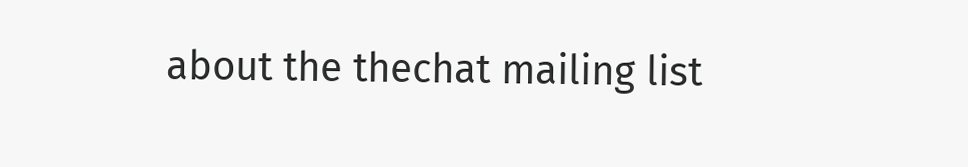about the thechat mailing list